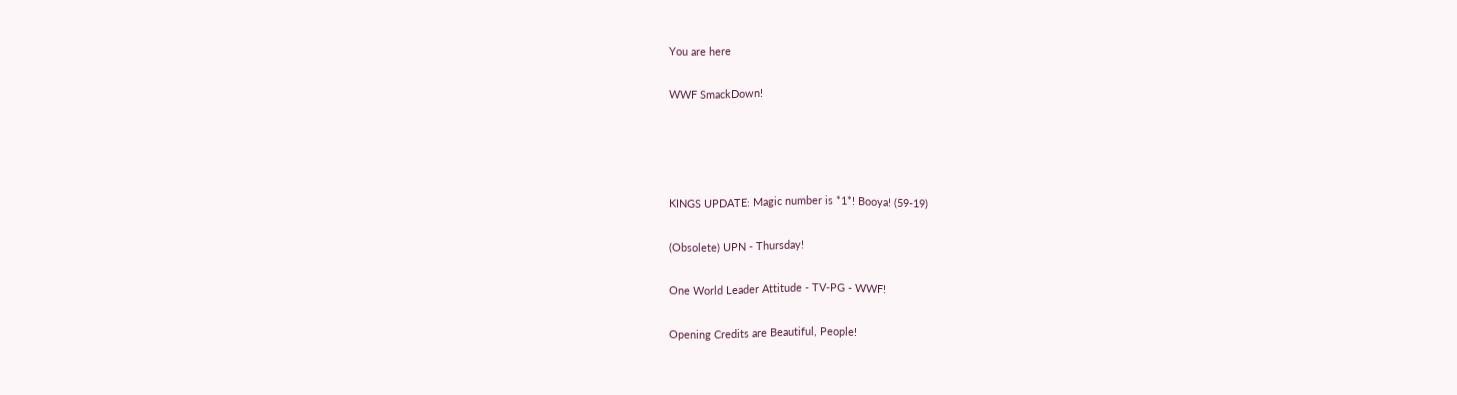You are here

WWF SmackDown!




KINGS UPDATE: Magic number is *1*! Booya! (59-19)

(Obsolete) UPN - Thursday!

One World Leader Attitude - TV-PG - WWF!

Opening Credits are Beautiful, People!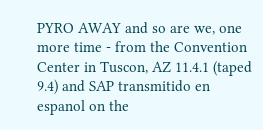PYRO AWAY and so are we, one more time - from the Convention Center in Tuscon, AZ 11.4.1 (taped 9.4) and SAP transmitido en espanol on the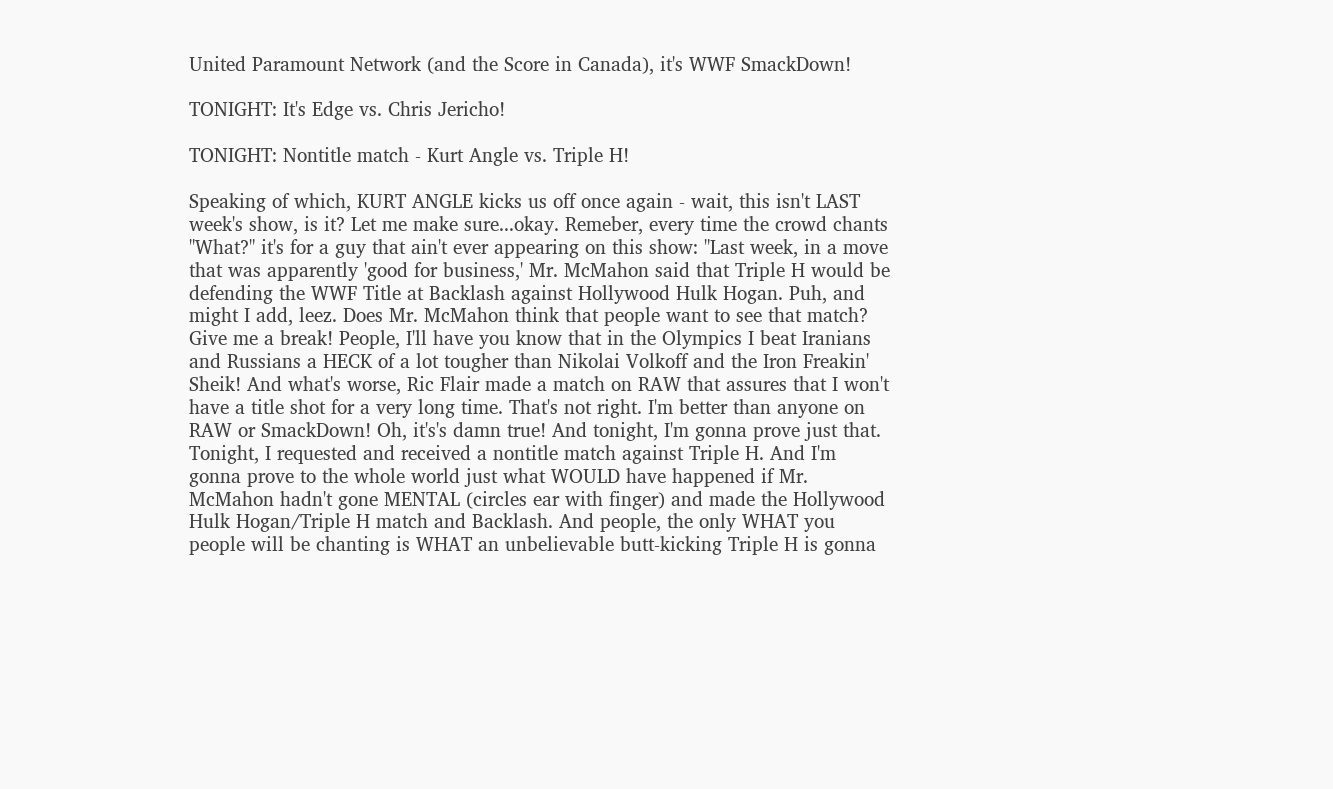United Paramount Network (and the Score in Canada), it's WWF SmackDown!

TONIGHT: It's Edge vs. Chris Jericho!

TONIGHT: Nontitle match - Kurt Angle vs. Triple H!

Speaking of which, KURT ANGLE kicks us off once again - wait, this isn't LAST week's show, is it? Let me make sure...okay. Remeber, every time the crowd chants "What?" it's for a guy that ain't ever appearing on this show: "Last week, in a move that was apparently 'good for business,' Mr. McMahon said that Triple H would be defending the WWF Title at Backlash against Hollywood Hulk Hogan. Puh, and might I add, leez. Does Mr. McMahon think that people want to see that match? Give me a break! People, I'll have you know that in the Olympics I beat Iranians and Russians a HECK of a lot tougher than Nikolai Volkoff and the Iron Freakin' Sheik! And what's worse, Ric Flair made a match on RAW that assures that I won't have a title shot for a very long time. That's not right. I'm better than anyone on RAW or SmackDown! Oh, it's's damn true! And tonight, I'm gonna prove just that. Tonight, I requested and received a nontitle match against Triple H. And I'm gonna prove to the whole world just what WOULD have happened if Mr. McMahon hadn't gone MENTAL (circles ear with finger) and made the Hollywood Hulk Hogan/Triple H match and Backlash. And people, the only WHAT you people will be chanting is WHAT an unbelievable butt-kicking Triple H is gonna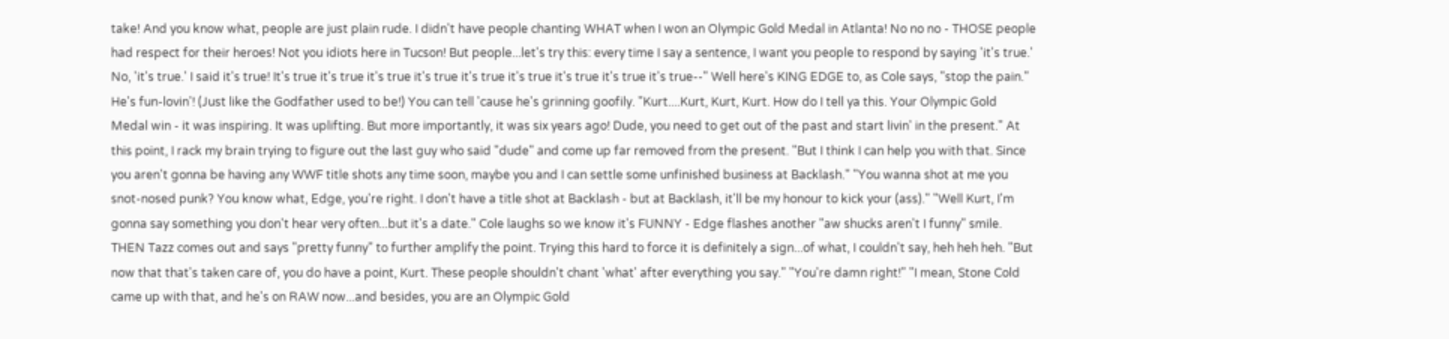take! And you know what, people are just plain rude. I didn't have people chanting WHAT when I won an Olympic Gold Medal in Atlanta! No no no - THOSE people had respect for their heroes! Not you idiots here in Tucson! But people...let's try this: every time I say a sentence, I want you people to respond by saying 'it's true.' No, 'it's true.' I said it's true! It's true it's true it's true it's true it's true it's true it's true it's true it's true--" Well here's KING EDGE to, as Cole says, "stop the pain." He's fun-lovin'! (Just like the Godfather used to be!) You can tell 'cause he's grinning goofily. "Kurt....Kurt, Kurt, Kurt. How do I tell ya this. Your Olympic Gold Medal win - it was inspiring. It was uplifting. But more importantly, it was six years ago! Dude, you need to get out of the past and start livin' in the present." At this point, I rack my brain trying to figure out the last guy who said "dude" and come up far removed from the present. "But I think I can help you with that. Since you aren't gonna be having any WWF title shots any time soon, maybe you and I can settle some unfinished business at Backlash." "You wanna shot at me you snot-nosed punk? You know what, Edge, you're right. I don't have a title shot at Backlash - but at Backlash, it'll be my honour to kick your (ass)." "Well Kurt, I'm gonna say something you don't hear very often...but it's a date." Cole laughs so we know it's FUNNY - Edge flashes another "aw shucks aren't I funny" smile. THEN Tazz comes out and says "pretty funny" to further amplify the point. Trying this hard to force it is definitely a sign...of what, I couldn't say, heh heh heh. "But now that that's taken care of, you do have a point, Kurt. These people shouldn't chant 'what' after everything you say." "You're damn right!" "I mean, Stone Cold came up with that, and he's on RAW now...and besides, you are an Olympic Gold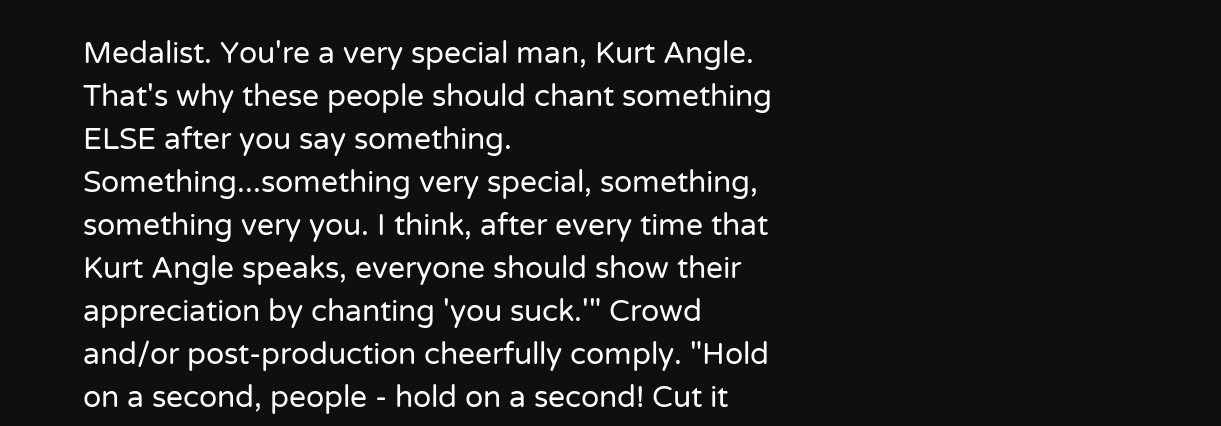Medalist. You're a very special man, Kurt Angle. That's why these people should chant something ELSE after you say something. Something...something very special, something, something very you. I think, after every time that Kurt Angle speaks, everyone should show their appreciation by chanting 'you suck.'" Crowd and/or post-production cheerfully comply. "Hold on a second, people - hold on a second! Cut it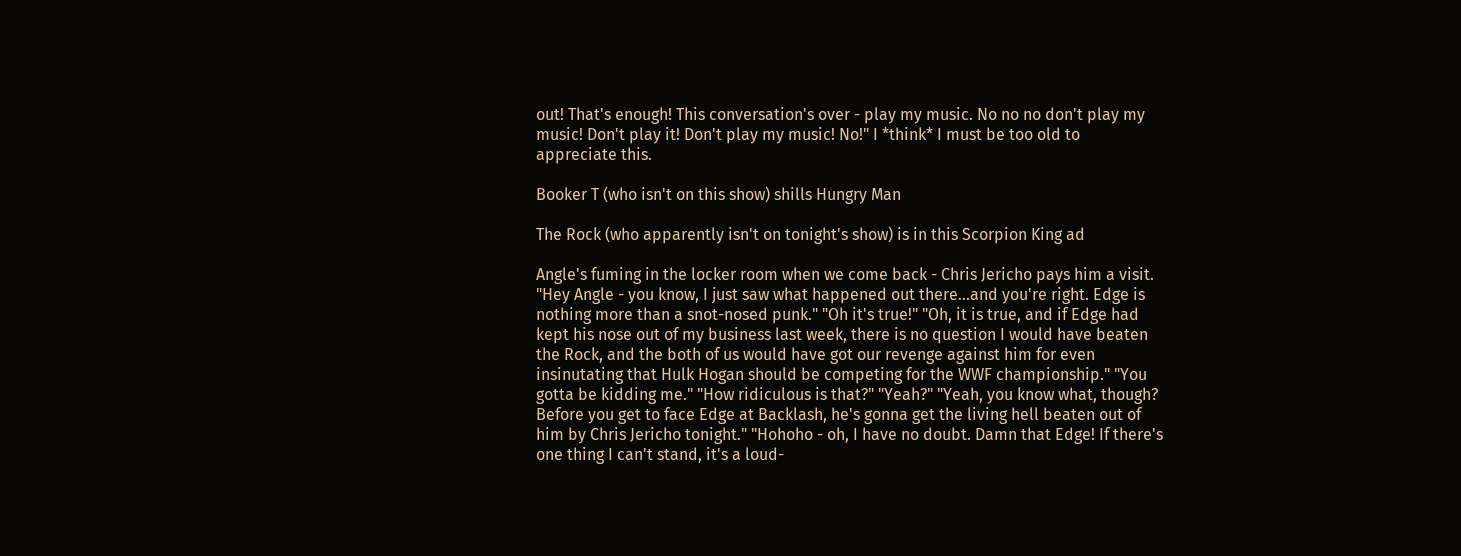out! That's enough! This conversation's over - play my music. No no no don't play my music! Don't play it! Don't play my music! No!" I *think* I must be too old to appreciate this.

Booker T (who isn't on this show) shills Hungry Man

The Rock (who apparently isn't on tonight's show) is in this Scorpion King ad

Angle's fuming in the locker room when we come back - Chris Jericho pays him a visit. "Hey Angle - you know, I just saw what happened out there...and you're right. Edge is nothing more than a snot-nosed punk." "Oh it's true!" "Oh, it is true, and if Edge had kept his nose out of my business last week, there is no question I would have beaten the Rock, and the both of us would have got our revenge against him for even insinutating that Hulk Hogan should be competing for the WWF championship." "You gotta be kidding me." "How ridiculous is that?" "Yeah?" "Yeah, you know what, though? Before you get to face Edge at Backlash, he's gonna get the living hell beaten out of him by Chris Jericho tonight." "Hohoho - oh, I have no doubt. Damn that Edge! If there's one thing I can't stand, it's a loud-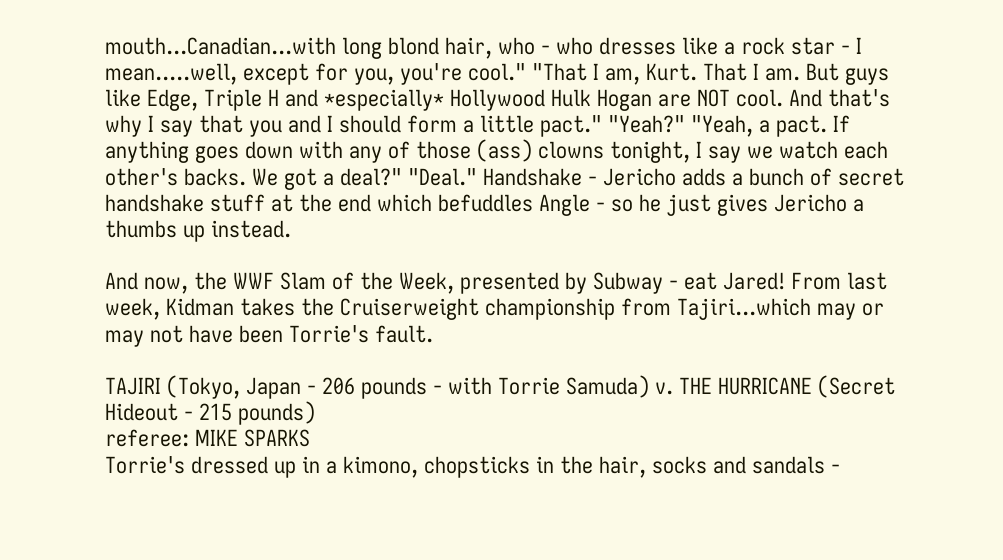mouth...Canadian...with long blond hair, who - who dresses like a rock star - I mean.....well, except for you, you're cool." "That I am, Kurt. That I am. But guys like Edge, Triple H and *especially* Hollywood Hulk Hogan are NOT cool. And that's why I say that you and I should form a little pact." "Yeah?" "Yeah, a pact. If anything goes down with any of those (ass) clowns tonight, I say we watch each other's backs. We got a deal?" "Deal." Handshake - Jericho adds a bunch of secret handshake stuff at the end which befuddles Angle - so he just gives Jericho a thumbs up instead.

And now, the WWF Slam of the Week, presented by Subway - eat Jared! From last week, Kidman takes the Cruiserweight championship from Tajiri...which may or may not have been Torrie's fault.

TAJIRI (Tokyo, Japan - 206 pounds - with Torrie Samuda) v. THE HURRICANE (Secret Hideout - 215 pounds)
referee: MIKE SPARKS
Torrie's dressed up in a kimono, chopsticks in the hair, socks and sandals -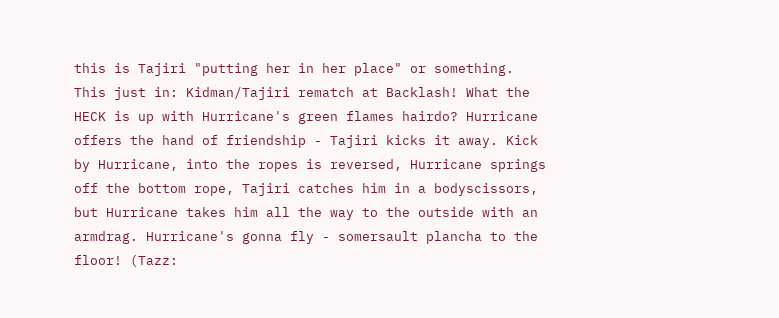this is Tajiri "putting her in her place" or something. This just in: Kidman/Tajiri rematch at Backlash! What the HECK is up with Hurricane's green flames hairdo? Hurricane offers the hand of friendship - Tajiri kicks it away. Kick by Hurricane, into the ropes is reversed, Hurricane springs off the bottom rope, Tajiri catches him in a bodyscissors, but Hurricane takes him all the way to the outside with an armdrag. Hurricane's gonna fly - somersault plancha to the floor! (Tazz: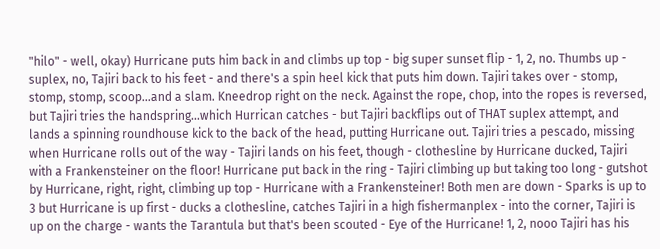"hilo" - well, okay) Hurricane puts him back in and climbs up top - big super sunset flip - 1, 2, no. Thumbs up - suplex, no, Tajiri back to his feet - and there's a spin heel kick that puts him down. Tajiri takes over - stomp, stomp, stomp, scoop...and a slam. Kneedrop right on the neck. Against the rope, chop, into the ropes is reversed, but Tajiri tries the handspring...which Hurrican catches - but Tajiri backflips out of THAT suplex attempt, and lands a spinning roundhouse kick to the back of the head, putting Hurricane out. Tajiri tries a pescado, missing when Hurricane rolls out of the way - Tajiri lands on his feet, though - clothesline by Hurricane ducked, Tajiri with a Frankensteiner on the floor! Hurricane put back in the ring - Tajiri climbing up but taking too long - gutshot by Hurricane, right, right, climbing up top - Hurricane with a Frankensteiner! Both men are down - Sparks is up to 3 but Hurricane is up first - ducks a clothesline, catches Tajiri in a high fishermanplex - into the corner, Tajiri is up on the charge - wants the Tarantula but that's been scouted - Eye of the Hurricane! 1, 2, nooo Tajiri has his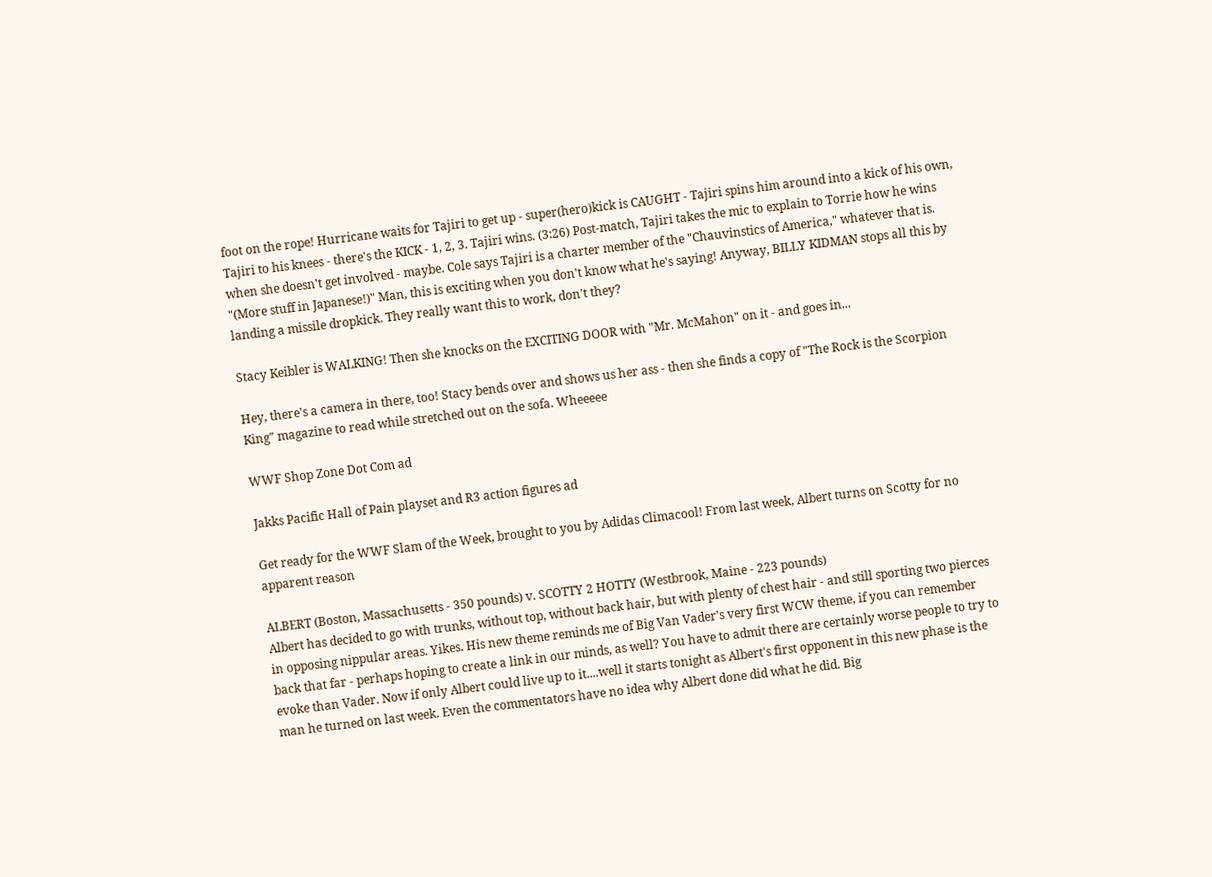foot on the rope! Hurricane waits for Tajiri to get up - super(hero)kick is CAUGHT - Tajiri spins him around into a kick of his own, Tajiri to his knees - there's the KICK - 1, 2, 3. Tajiri wins. (3:26) Post-match, Tajiri takes the mic to explain to Torrie how he wins when she doesn't get involved - maybe. Cole says Tajiri is a charter member of the "Chauvinstics of America," whatever that is. "(More stuff in Japanese!)" Man, this is exciting when you don't know what he's saying! Anyway, BILLY KIDMAN stops all this by landing a missile dropkick. They really want this to work, don't they?

Stacy Keibler is WALKING! Then she knocks on the EXCITING DOOR with "Mr. McMahon" on it - and goes in...

Hey, there's a camera in there, too! Stacy bends over and shows us her ass - then she finds a copy of "The Rock is the Scorpion King" magazine to read while stretched out on the sofa. Wheeeee

WWF Shop Zone Dot Com ad

Jakks Pacific Hall of Pain playset and R3 action figures ad

Get ready for the WWF Slam of the Week, brought to you by Adidas Climacool! From last week, Albert turns on Scotty for no apparent reason

ALBERT (Boston, Massachusetts - 350 pounds) v. SCOTTY 2 HOTTY (Westbrook, Maine - 223 pounds)
Albert has decided to go with trunks, without top, without back hair, but with plenty of chest hair - and still sporting two pierces in opposing nippular areas. Yikes. His new theme reminds me of Big Van Vader's very first WCW theme, if you can remember back that far - perhaps hoping to create a link in our minds, as well? You have to admit there are certainly worse people to try to evoke than Vader. Now if only Albert could live up to it....well it starts tonight as Albert's first opponent in this new phase is the man he turned on last week. Even the commentators have no idea why Albert done did what he did. Big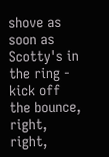shove as soon as Scotty's in the ring - kick off the bounce, right, right,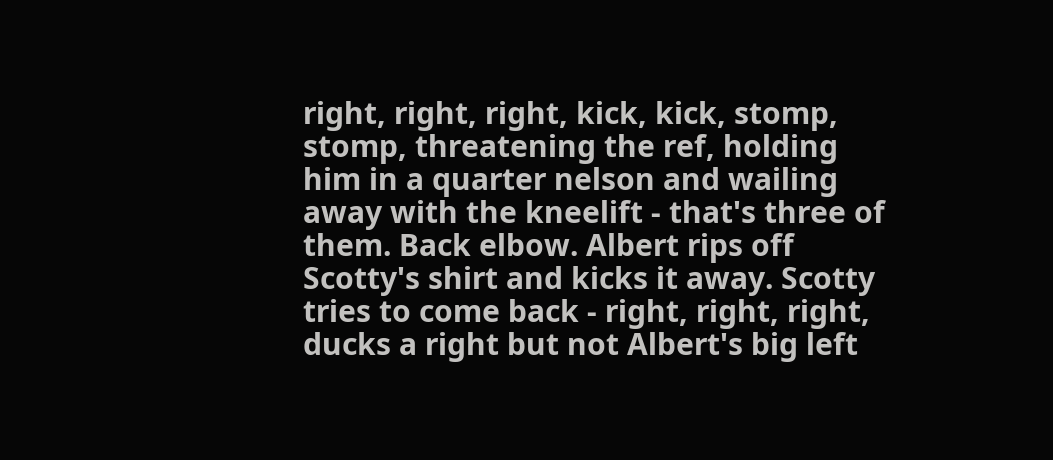right, right, right, kick, kick, stomp, stomp, threatening the ref, holding him in a quarter nelson and wailing away with the kneelift - that's three of them. Back elbow. Albert rips off Scotty's shirt and kicks it away. Scotty tries to come back - right, right, right, ducks a right but not Albert's big left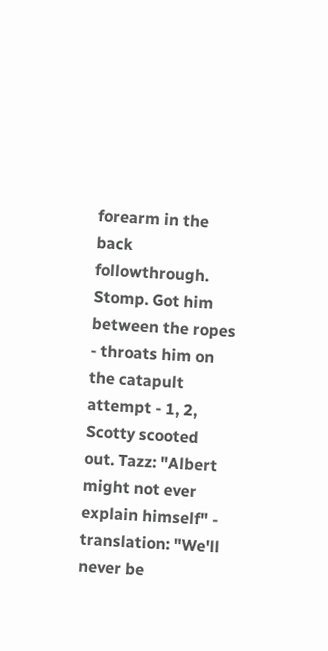forearm in the back followthrough. Stomp. Got him between the ropes - throats him on the catapult attempt - 1, 2, Scotty scooted out. Tazz: "Albert might not ever explain himself" - translation: "We'll never be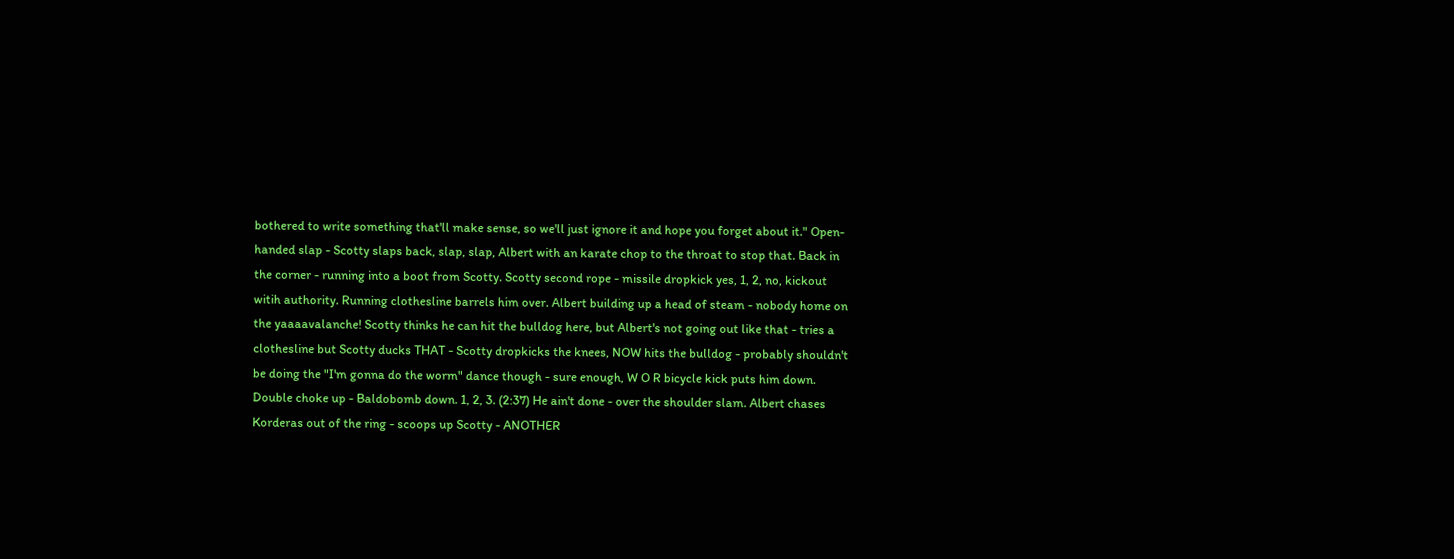bothered to write something that'll make sense, so we'll just ignore it and hope you forget about it." Open-handed slap - Scotty slaps back, slap, slap, Albert with an karate chop to the throat to stop that. Back in the corner - running into a boot from Scotty. Scotty second rope - missile dropkick yes, 1, 2, no, kickout witih authority. Running clothesline barrels him over. Albert building up a head of steam - nobody home on the yaaaavalanche! Scotty thinks he can hit the bulldog here, but Albert's not going out like that - tries a clothesline but Scotty ducks THAT - Scotty dropkicks the knees, NOW hits the bulldog - probably shouldn't be doing the "I'm gonna do the worm" dance though - sure enough, W O R bicycle kick puts him down. Double choke up - Baldobomb down. 1, 2, 3. (2:37) He ain't done - over the shoulder slam. Albert chases Korderas out of the ring - scoops up Scotty - ANOTHER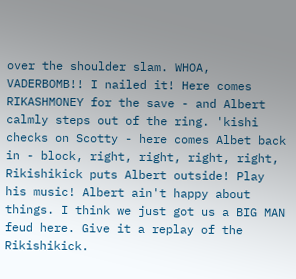over the shoulder slam. WHOA, VADERBOMB!! I nailed it! Here comes RIKASHMONEY for the save - and Albert calmly steps out of the ring. 'kishi checks on Scotty - here comes Albet back in - block, right, right, right, right, Rikishikick puts Albert outside! Play his music! Albert ain't happy about things. I think we just got us a BIG MAN feud here. Give it a replay of the Rikishikick.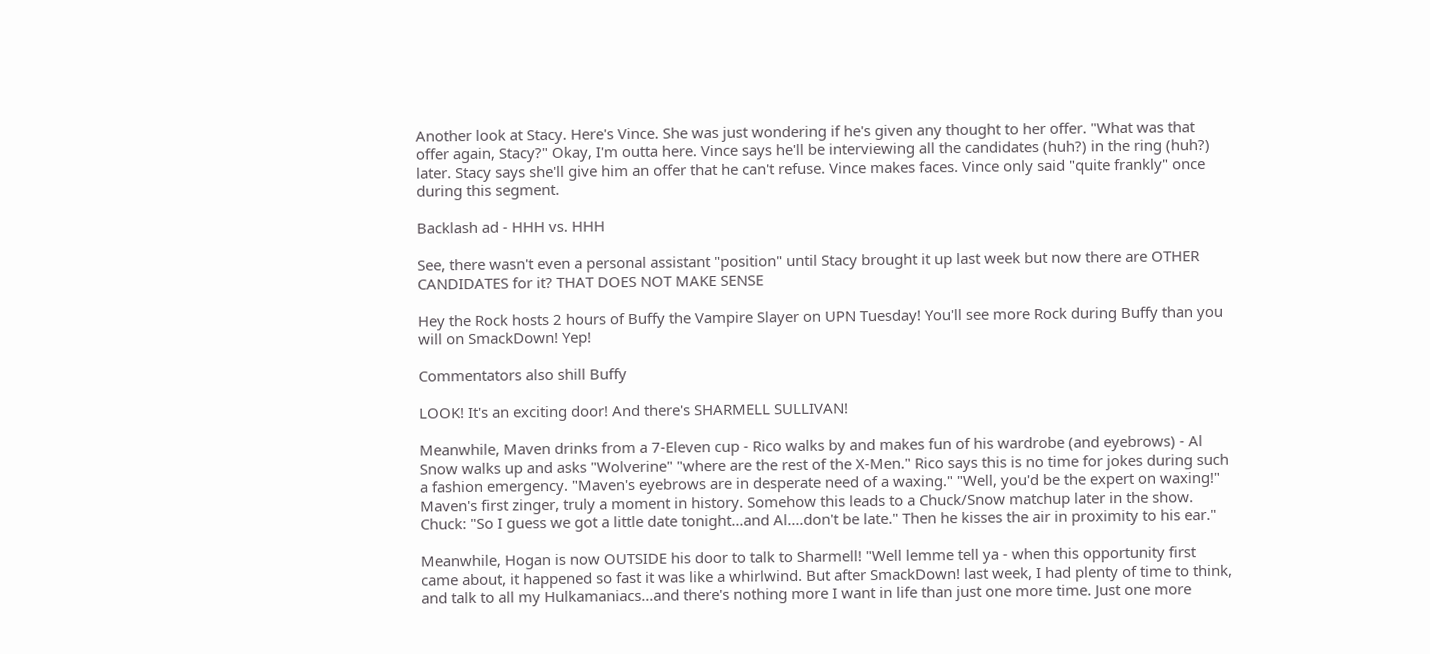Another look at Stacy. Here's Vince. She was just wondering if he's given any thought to her offer. "What was that offer again, Stacy?" Okay, I'm outta here. Vince says he'll be interviewing all the candidates (huh?) in the ring (huh?) later. Stacy says she'll give him an offer that he can't refuse. Vince makes faces. Vince only said "quite frankly" once during this segment.

Backlash ad - HHH vs. HHH

See, there wasn't even a personal assistant "position" until Stacy brought it up last week but now there are OTHER CANDIDATES for it? THAT DOES NOT MAKE SENSE

Hey the Rock hosts 2 hours of Buffy the Vampire Slayer on UPN Tuesday! You'll see more Rock during Buffy than you will on SmackDown! Yep!

Commentators also shill Buffy

LOOK! It's an exciting door! And there's SHARMELL SULLIVAN!

Meanwhile, Maven drinks from a 7-Eleven cup - Rico walks by and makes fun of his wardrobe (and eyebrows) - Al Snow walks up and asks "Wolverine" "where are the rest of the X-Men." Rico says this is no time for jokes during such a fashion emergency. "Maven's eyebrows are in desperate need of a waxing." "Well, you'd be the expert on waxing!" Maven's first zinger, truly a moment in history. Somehow this leads to a Chuck/Snow matchup later in the show. Chuck: "So I guess we got a little date tonight...and Al....don't be late." Then he kisses the air in proximity to his ear."

Meanwhile, Hogan is now OUTSIDE his door to talk to Sharmell! "Well lemme tell ya - when this opportunity first came about, it happened so fast it was like a whirlwind. But after SmackDown! last week, I had plenty of time to think, and talk to all my Hulkamaniacs...and there's nothing more I want in life than just one more time. Just one more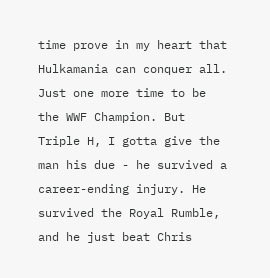time prove in my heart that Hulkamania can conquer all. Just one more time to be the WWF Champion. But Triple H, I gotta give the man his due - he survived a career-ending injury. He survived the Royal Rumble, and he just beat Chris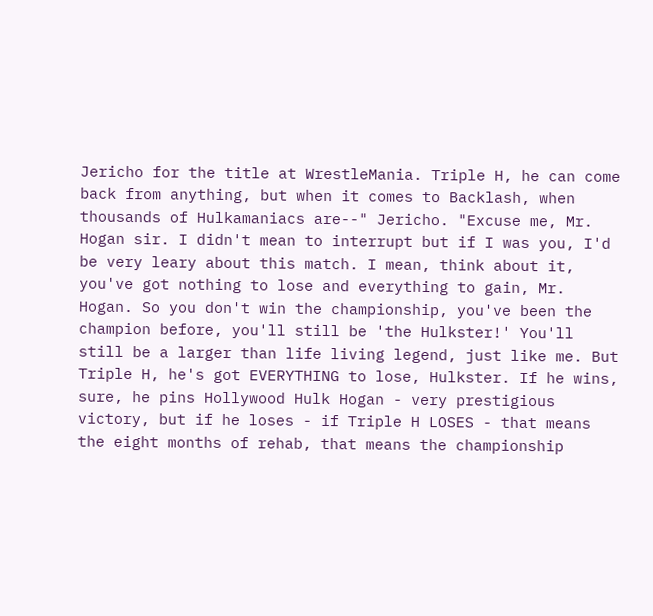Jericho for the title at WrestleMania. Triple H, he can come back from anything, but when it comes to Backlash, when thousands of Hulkamaniacs are--" Jericho. "Excuse me, Mr. Hogan sir. I didn't mean to interrupt but if I was you, I'd be very leary about this match. I mean, think about it, you've got nothing to lose and everything to gain, Mr. Hogan. So you don't win the championship, you've been the champion before, you'll still be 'the Hulkster!' You'll still be a larger than life living legend, just like me. But Triple H, he's got EVERYTHING to lose, Hulkster. If he wins, sure, he pins Hollywood Hulk Hogan - very prestigious victory, but if he loses - if Triple H LOSES - that means the eight months of rehab, that means the championship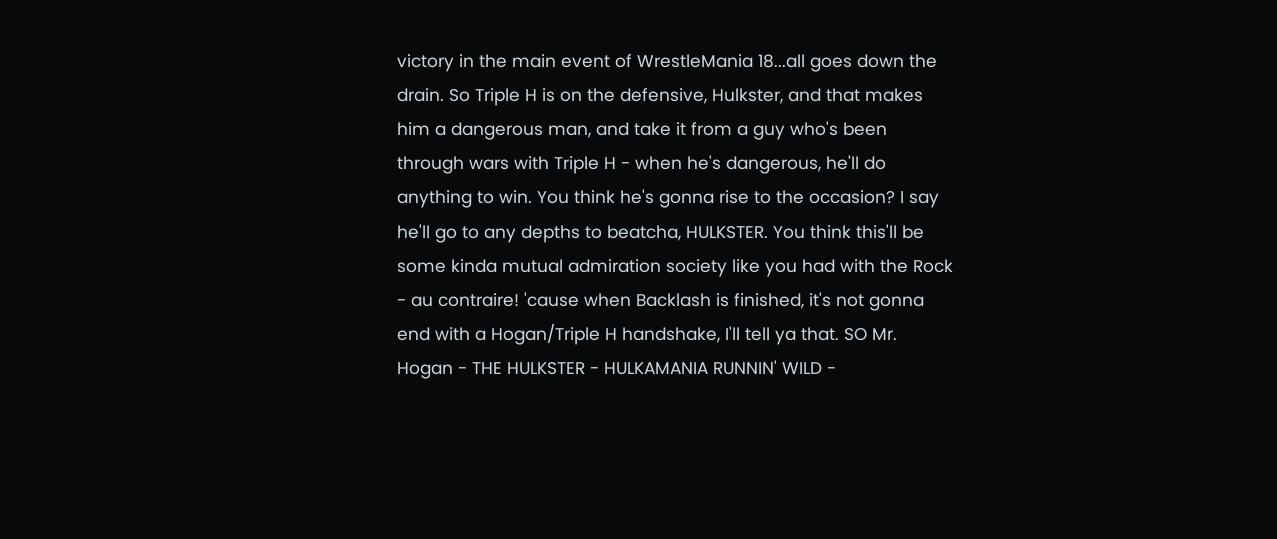victory in the main event of WrestleMania 18...all goes down the drain. So Triple H is on the defensive, Hulkster, and that makes him a dangerous man, and take it from a guy who's been through wars with Triple H - when he's dangerous, he'll do anything to win. You think he's gonna rise to the occasion? I say he'll go to any depths to beatcha, HULKSTER. You think this'll be some kinda mutual admiration society like you had with the Rock - au contraire! 'cause when Backlash is finished, it's not gonna end with a Hogan/Triple H handshake, I'll tell ya that. SO Mr. Hogan - THE HULKSTER - HULKAMANIA RUNNIN' WILD -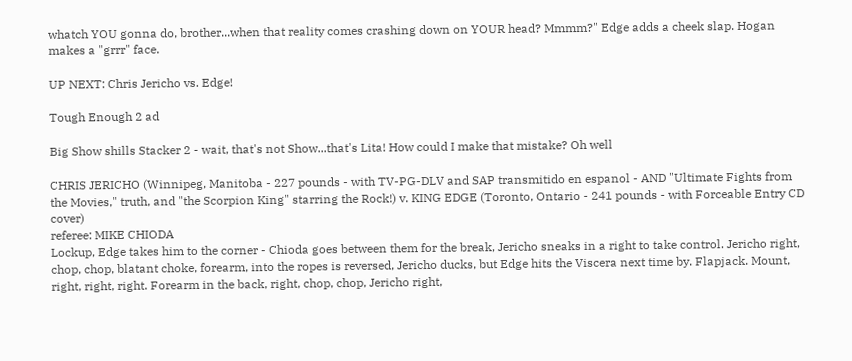whatch YOU gonna do, brother...when that reality comes crashing down on YOUR head? Mmmm?" Edge adds a cheek slap. Hogan makes a "grrr" face.

UP NEXT: Chris Jericho vs. Edge!

Tough Enough 2 ad

Big Show shills Stacker 2 - wait, that's not Show...that's Lita! How could I make that mistake? Oh well

CHRIS JERICHO (Winnipeg, Manitoba - 227 pounds - with TV-PG-DLV and SAP transmitido en espanol - AND "Ultimate Fights from the Movies," truth, and "the Scorpion King" starring the Rock!) v. KING EDGE (Toronto, Ontario - 241 pounds - with Forceable Entry CD cover)
referee: MIKE CHIODA
Lockup, Edge takes him to the corner - Chioda goes between them for the break, Jericho sneaks in a right to take control. Jericho right, chop, chop, blatant choke, forearm, into the ropes is reversed, Jericho ducks, but Edge hits the Viscera next time by. Flapjack. Mount, right, right, right. Forearm in the back, right, chop, chop, Jericho right,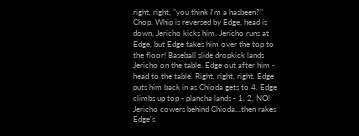right, right, "you think I'm a hasbeen?" Chop. Whip is reversed by Edge, head is down, Jericho kicks him. Jericho runs at Edge, but Edge takes him over the top to the floor! Baseball slide dropkick lands Jericho on the table. Edge out after him - head to the table. Right, right, right. Edge puts him back in as Chioda gets to 4. Edge climbs up top - plancha lands - 1, 2, NO! Jericho cowers behind Chioda...then rakes Edge's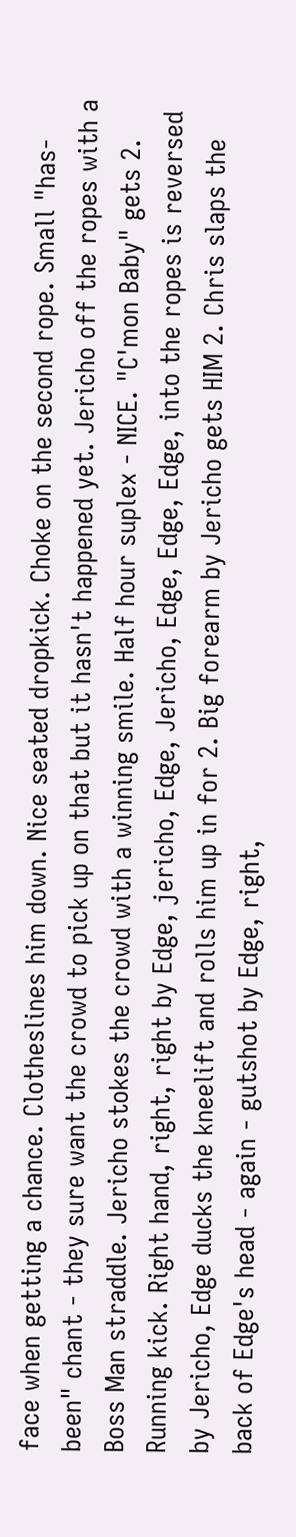face when getting a chance. Clotheslines him down. Nice seated dropkick. Choke on the second rope. Small "has-been" chant - they sure want the crowd to pick up on that but it hasn't happened yet. Jericho off the ropes with a Boss Man straddle. Jericho stokes the crowd with a winning smile. Half hour suplex - NICE. "C'mon Baby" gets 2. Running kick. Right hand, right, right by Edge, jericho, Edge, Jericho, Edge, Edge, Edge, into the ropes is reversed by Jericho, Edge ducks the kneelift and rolls him up in for 2. Big forearm by Jericho gets HIM 2. Chris slaps the back of Edge's head - again - gutshot by Edge, right,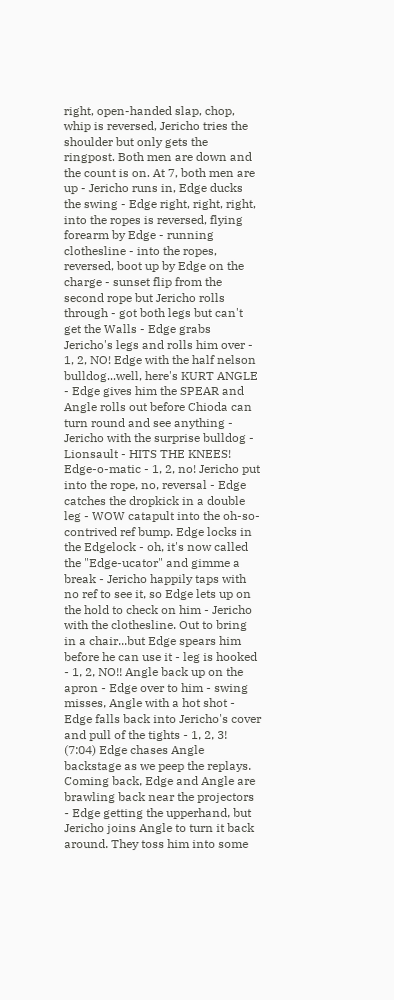right, open-handed slap, chop, whip is reversed, Jericho tries the shoulder but only gets the ringpost. Both men are down and the count is on. At 7, both men are up - Jericho runs in, Edge ducks the swing - Edge right, right, right, into the ropes is reversed, flying forearm by Edge - running clothesline - into the ropes, reversed, boot up by Edge on the charge - sunset flip from the second rope but Jericho rolls through - got both legs but can't get the Walls - Edge grabs Jericho's legs and rolls him over - 1, 2, NO! Edge with the half nelson bulldog...well, here's KURT ANGLE - Edge gives him the SPEAR and Angle rolls out before Chioda can turn round and see anything - Jericho with the surprise bulldog - Lionsault - HITS THE KNEES! Edge-o-matic - 1, 2, no! Jericho put into the rope, no, reversal - Edge catches the dropkick in a double leg - WOW catapult into the oh-so-contrived ref bump. Edge locks in the Edgelock - oh, it's now called the "Edge-ucator" and gimme a break - Jericho happily taps with no ref to see it, so Edge lets up on the hold to check on him - Jericho with the clothesline. Out to bring in a chair...but Edge spears him before he can use it - leg is hooked - 1, 2, NO!! Angle back up on the apron - Edge over to him - swing misses, Angle with a hot shot - Edge falls back into Jericho's cover and pull of the tights - 1, 2, 3! (7:04) Edge chases Angle backstage as we peep the replays. Coming back, Edge and Angle are brawling back near the projectors - Edge getting the upperhand, but Jericho joins Angle to turn it back around. They toss him into some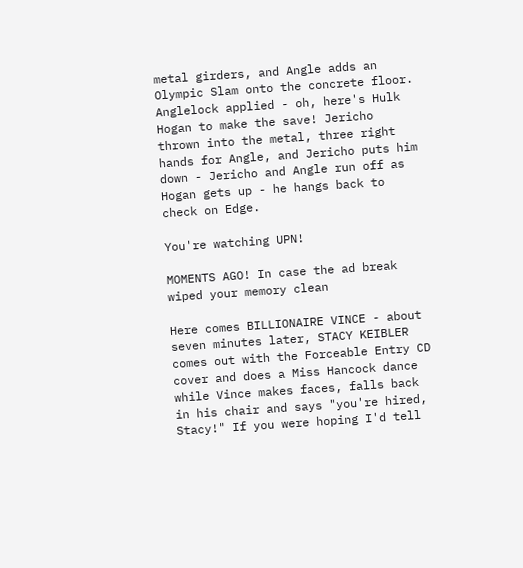metal girders, and Angle adds an Olympic Slam onto the concrete floor. Anglelock applied - oh, here's Hulk Hogan to make the save! Jericho thrown into the metal, three right hands for Angle, and Jericho puts him down - Jericho and Angle run off as Hogan gets up - he hangs back to check on Edge.

You're watching UPN!

MOMENTS AGO! In case the ad break wiped your memory clean

Here comes BILLIONAIRE VINCE - about seven minutes later, STACY KEIBLER comes out with the Forceable Entry CD cover and does a Miss Hancock dance while Vince makes faces, falls back in his chair and says "you're hired, Stacy!" If you were hoping I'd tell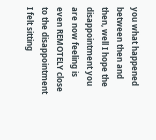you what happened between then and then, well I hope the disappointment you are now feeling is even REMOTELY close to the disappointment I felt sitting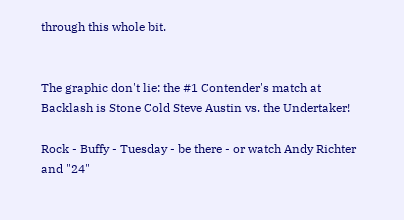through this whole bit.


The graphic don't lie: the #1 Contender's match at Backlash is Stone Cold Steve Austin vs. the Undertaker!

Rock - Buffy - Tuesday - be there - or watch Andy Richter and "24"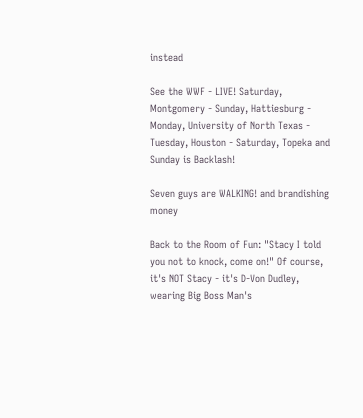instead

See the WWF - LIVE! Saturday, Montgomery - Sunday, Hattiesburg - Monday, University of North Texas - Tuesday, Houston - Saturday, Topeka and Sunday is Backlash!

Seven guys are WALKING! and brandishing money

Back to the Room of Fun: "Stacy I told you not to knock, come on!" Of course, it's NOT Stacy - it's D-Von Dudley, wearing Big Boss Man's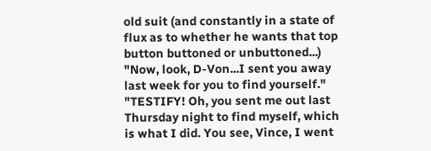old suit (and constantly in a state of flux as to whether he wants that top button buttoned or unbuttoned...) "Now, look, D-Von...I sent you away last week for you to find yourself." "TESTIFY! Oh, you sent me out last Thursday night to find myself, which is what I did. You see, Vince, I went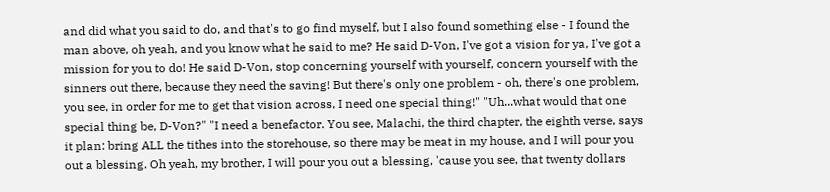and did what you said to do, and that's to go find myself, but I also found something else - I found the man above, oh yeah, and you know what he said to me? He said D-Von, I've got a vision for ya, I've got a mission for you to do! He said D-Von, stop concerning yourself with yourself, concern yourself with the sinners out there, because they need the saving! But there's only one problem - oh, there's one problem, you see, in order for me to get that vision across, I need one special thing!" "Uh...what would that one special thing be, D-Von?" "I need a benefactor. You see, Malachi, the third chapter, the eighth verse, says it plan: bring ALL the tithes into the storehouse, so there may be meat in my house, and I will pour you out a blessing. Oh yeah, my brother, I will pour you out a blessing, 'cause you see, that twenty dollars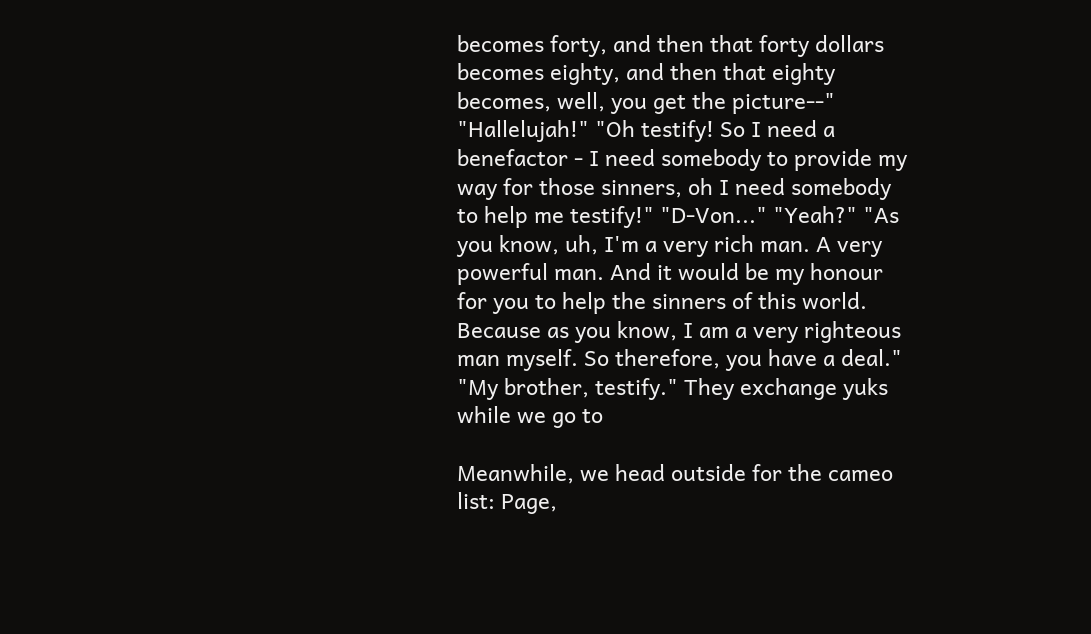becomes forty, and then that forty dollars becomes eighty, and then that eighty becomes, well, you get the picture--" "Hallelujah!" "Oh testify! So I need a benefactor - I need somebody to provide my way for those sinners, oh I need somebody to help me testify!" "D-Von..." "Yeah?" "As you know, uh, I'm a very rich man. A very powerful man. And it would be my honour for you to help the sinners of this world. Because as you know, I am a very righteous man myself. So therefore, you have a deal." "My brother, testify." They exchange yuks while we go to

Meanwhile, we head outside for the cameo list: Page,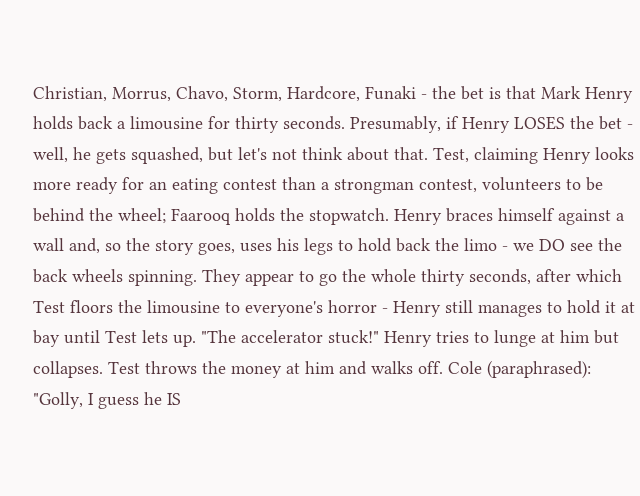Christian, Morrus, Chavo, Storm, Hardcore, Funaki - the bet is that Mark Henry holds back a limousine for thirty seconds. Presumably, if Henry LOSES the bet - well, he gets squashed, but let's not think about that. Test, claiming Henry looks more ready for an eating contest than a strongman contest, volunteers to be behind the wheel; Faarooq holds the stopwatch. Henry braces himself against a wall and, so the story goes, uses his legs to hold back the limo - we DO see the back wheels spinning. They appear to go the whole thirty seconds, after which Test floors the limousine to everyone's horror - Henry still manages to hold it at bay until Test lets up. "The accelerator stuck!" Henry tries to lunge at him but collapses. Test throws the money at him and walks off. Cole (paraphrased): "Golly, I guess he IS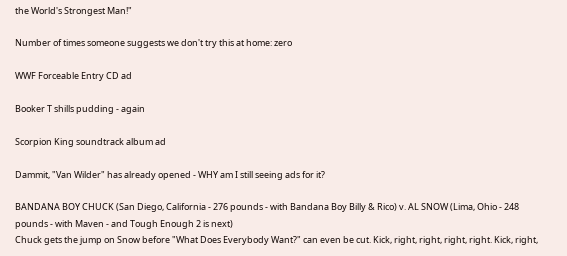the World's Strongest Man!"

Number of times someone suggests we don't try this at home: zero

WWF Forceable Entry CD ad

Booker T shills pudding - again

Scorpion King soundtrack album ad

Dammit, "Van Wilder" has already opened - WHY am I still seeing ads for it?

BANDANA BOY CHUCK (San Diego, California - 276 pounds - with Bandana Boy Billy & Rico) v. AL SNOW (Lima, Ohio - 248 pounds - with Maven - and Tough Enough 2 is next)
Chuck gets the jump on Snow before "What Does Everybody Want?" can even be cut. Kick, right, right, right, right. Kick, right,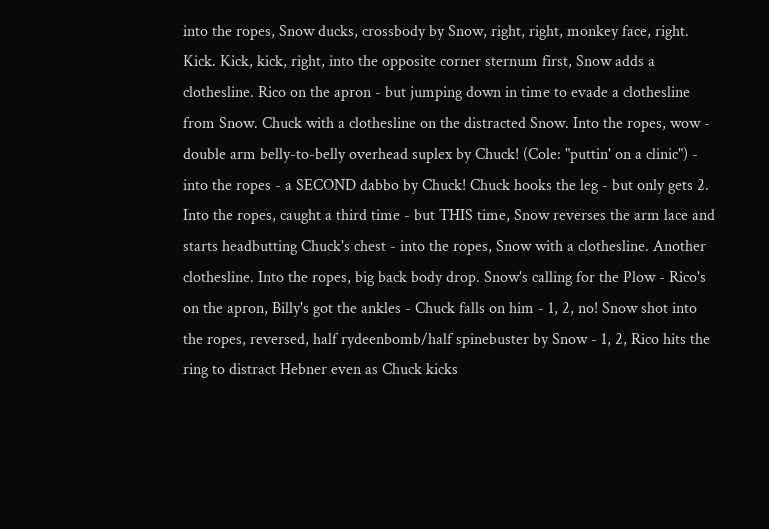into the ropes, Snow ducks, crossbody by Snow, right, right, monkey face, right. Kick. Kick, kick, right, into the opposite corner sternum first, Snow adds a clothesline. Rico on the apron - but jumping down in time to evade a clothesline from Snow. Chuck with a clothesline on the distracted Snow. Into the ropes, wow - double arm belly-to-belly overhead suplex by Chuck! (Cole: "puttin' on a clinic") - into the ropes - a SECOND dabbo by Chuck! Chuck hooks the leg - but only gets 2. Into the ropes, caught a third time - but THIS time, Snow reverses the arm lace and starts headbutting Chuck's chest - into the ropes, Snow with a clothesline. Another clothesline. Into the ropes, big back body drop. Snow's calling for the Plow - Rico's on the apron, Billy's got the ankles - Chuck falls on him - 1, 2, no! Snow shot into the ropes, reversed, half rydeenbomb/half spinebuster by Snow - 1, 2, Rico hits the ring to distract Hebner even as Chuck kicks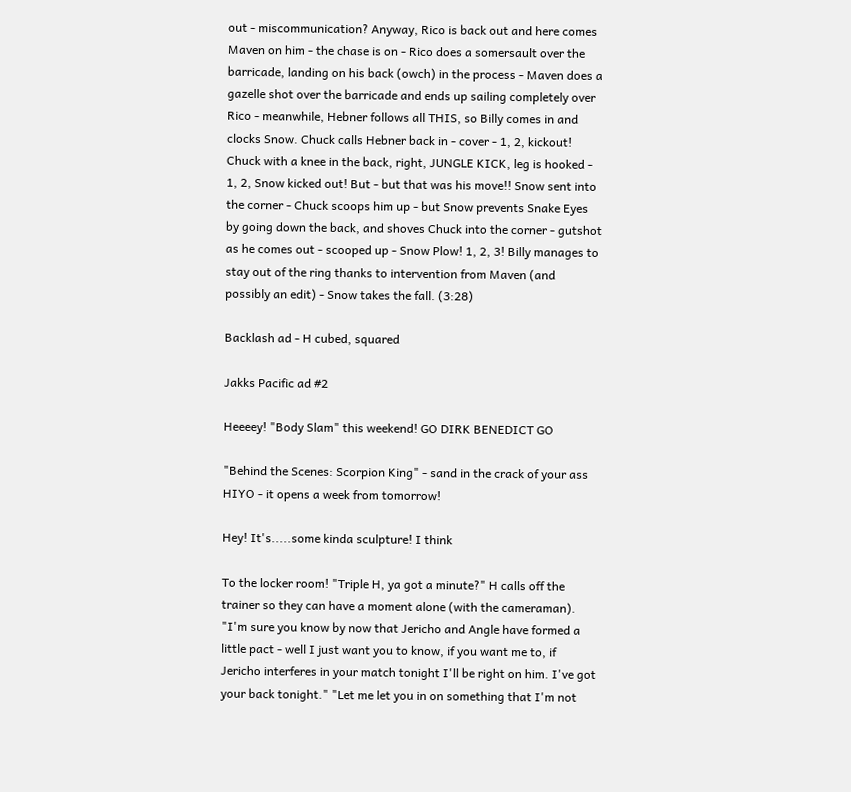out - miscommunication? Anyway, Rico is back out and here comes Maven on him - the chase is on - Rico does a somersault over the barricade, landing on his back (owch) in the process - Maven does a gazelle shot over the barricade and ends up sailing completely over Rico - meanwhile, Hebner follows all THIS, so Billy comes in and clocks Snow. Chuck calls Hebner back in - cover - 1, 2, kickout! Chuck with a knee in the back, right, JUNGLE KICK, leg is hooked - 1, 2, Snow kicked out! But - but that was his move!! Snow sent into the corner - Chuck scoops him up - but Snow prevents Snake Eyes by going down the back, and shoves Chuck into the corner - gutshot as he comes out - scooped up - Snow Plow! 1, 2, 3! Billy manages to stay out of the ring thanks to intervention from Maven (and possibly an edit) - Snow takes the fall. (3:28)

Backlash ad - H cubed, squared

Jakks Pacific ad #2

Heeeey! "Body Slam" this weekend! GO DIRK BENEDICT GO

"Behind the Scenes: Scorpion King" - sand in the crack of your ass HIYO - it opens a week from tomorrow!

Hey! It's.....some kinda sculpture! I think

To the locker room! "Triple H, ya got a minute?" H calls off the trainer so they can have a moment alone (with the cameraman). "I'm sure you know by now that Jericho and Angle have formed a little pact - well I just want you to know, if you want me to, if Jericho interferes in your match tonight I'll be right on him. I've got your back tonight." "Let me let you in on something that I'm not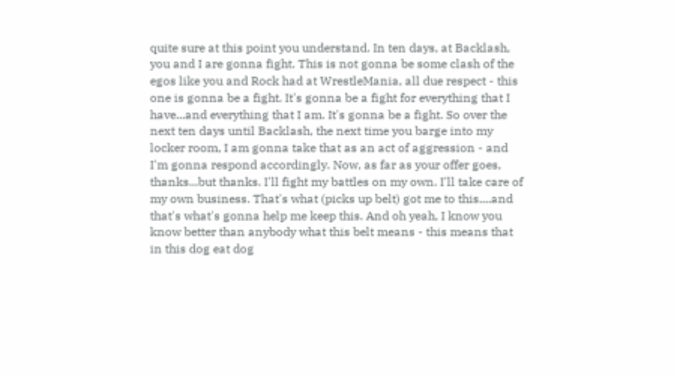quite sure at this point you understand. In ten days, at Backlash, you and I are gonna fight. This is not gonna be some clash of the egos like you and Rock had at WrestleMania, all due respect - this one is gonna be a fight. It's gonna be a fight for everything that I have...and everything that I am. It's gonna be a fight. So over the next ten days until Backlash, the next time you barge into my locker room, I am gonna take that as an act of aggression - and I'm gonna respond accordingly. Now, as far as your offer goes, thanks...but thanks. I'll fight my battles on my own. I'll take care of my own business. That's what (picks up belt) got me to this....and that's what's gonna help me keep this. And oh yeah, I know you know better than anybody what this belt means - this means that in this dog eat dog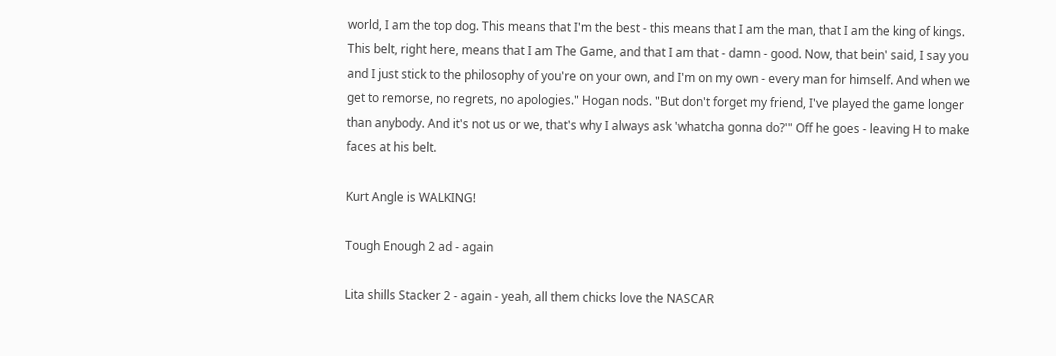world, I am the top dog. This means that I'm the best - this means that I am the man, that I am the king of kings. This belt, right here, means that I am The Game, and that I am that - damn - good. Now, that bein' said, I say you and I just stick to the philosophy of you're on your own, and I'm on my own - every man for himself. And when we get to remorse, no regrets, no apologies." Hogan nods. "But don't forget my friend, I've played the game longer than anybody. And it's not us or we, that's why I always ask 'whatcha gonna do?'" Off he goes - leaving H to make faces at his belt.

Kurt Angle is WALKING!

Tough Enough 2 ad - again

Lita shills Stacker 2 - again - yeah, all them chicks love the NASCAR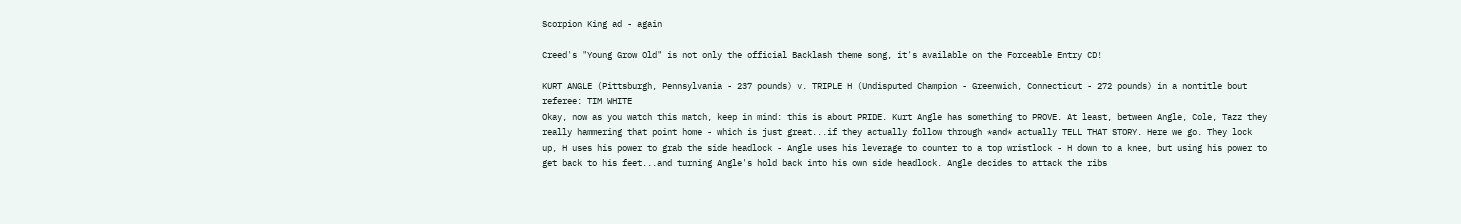Scorpion King ad - again

Creed's "Young Grow Old" is not only the official Backlash theme song, it's available on the Forceable Entry CD!

KURT ANGLE (Pittsburgh, Pennsylvania - 237 pounds) v. TRIPLE H (Undisputed Champion - Greenwich, Connecticut - 272 pounds) in a nontitle bout
referee: TIM WHITE
Okay, now as you watch this match, keep in mind: this is about PRIDE. Kurt Angle has something to PROVE. At least, between Angle, Cole, Tazz they really hammering that point home - which is just great...if they actually follow through *and* actually TELL THAT STORY. Here we go. They lock up, H uses his power to grab the side headlock - Angle uses his leverage to counter to a top wristlock - H down to a knee, but using his power to get back to his feet...and turning Angle's hold back into his own side headlock. Angle decides to attack the ribs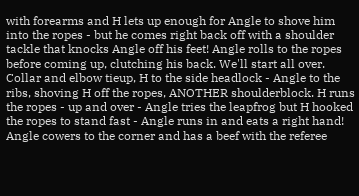with forearms and H lets up enough for Angle to shove him into the ropes - but he comes right back off with a shoulder tackle that knocks Angle off his feet! Angle rolls to the ropes before coming up, clutching his back. We'll start all over. Collar and elbow tieup, H to the side headlock - Angle to the ribs, shoving H off the ropes, ANOTHER shoulderblock. H runs the ropes - up and over - Angle tries the leapfrog but H hooked the ropes to stand fast - Angle runs in and eats a right hand! Angle cowers to the corner and has a beef with the referee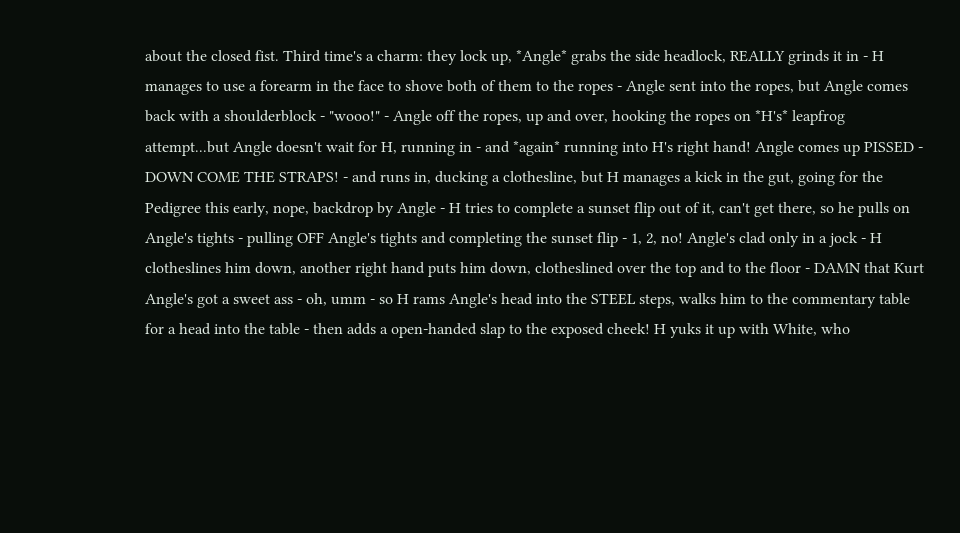about the closed fist. Third time's a charm: they lock up, *Angle* grabs the side headlock, REALLY grinds it in - H manages to use a forearm in the face to shove both of them to the ropes - Angle sent into the ropes, but Angle comes back with a shoulderblock - "wooo!" - Angle off the ropes, up and over, hooking the ropes on *H's* leapfrog attempt...but Angle doesn't wait for H, running in - and *again* running into H's right hand! Angle comes up PISSED - DOWN COME THE STRAPS! - and runs in, ducking a clothesline, but H manages a kick in the gut, going for the Pedigree this early, nope, backdrop by Angle - H tries to complete a sunset flip out of it, can't get there, so he pulls on Angle's tights - pulling OFF Angle's tights and completing the sunset flip - 1, 2, no! Angle's clad only in a jock - H clotheslines him down, another right hand puts him down, clotheslined over the top and to the floor - DAMN that Kurt Angle's got a sweet ass - oh, umm - so H rams Angle's head into the STEEL steps, walks him to the commentary table for a head into the table - then adds a open-handed slap to the exposed cheek! H yuks it up with White, who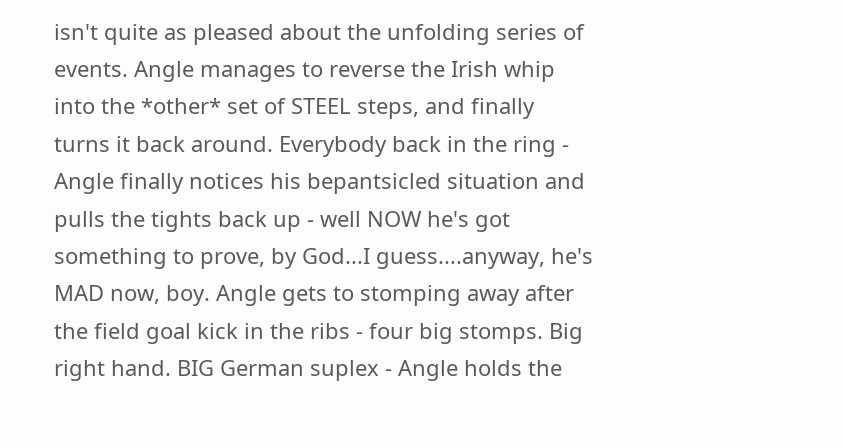isn't quite as pleased about the unfolding series of events. Angle manages to reverse the Irish whip into the *other* set of STEEL steps, and finally turns it back around. Everybody back in the ring - Angle finally notices his bepantsicled situation and pulls the tights back up - well NOW he's got something to prove, by God...I guess....anyway, he's MAD now, boy. Angle gets to stomping away after the field goal kick in the ribs - four big stomps. Big right hand. BIG German suplex - Angle holds the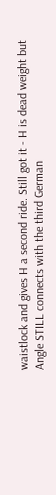waistlock and gives H a second ride. Still got it - H is dead weight but Angle STILL connects with the third German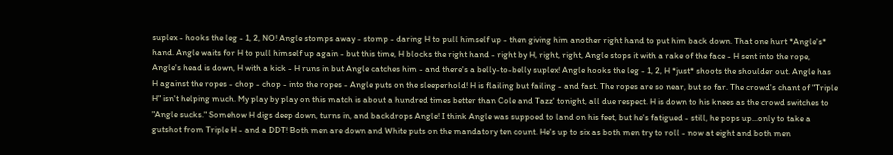suplex - hooks the leg - 1, 2, NO! Angle stomps away - stomp - daring H to pull himself up - then giving him another right hand to put him back down. That one hurt *Angle's* hand. Angle waits for H to pull himself up again - but this time, H blocks the right hand - right by H, right, right, Angle stops it with a rake of the face - H sent into the rope, Angle's head is down, H with a kick - H runs in but Angle catches him - and there's a belly-to-belly suplex! Angle hooks the leg - 1, 2, H *just* shoots the shoulder out. Angle has H against the ropes - chop - chop - into the ropes - Angle puts on the sleeperhold! H is flailing but failing - and fast. The ropes are so near, but so far. The crowd's chant of "Triple H" isn't helping much. My play by play on this match is about a hundred times better than Cole and Tazz' tonight, all due respect. H is down to his knees as the crowd switches to "Angle sucks." Somehow H digs deep down, turns in, and backdrops Angle! I think Angle was suppoed to land on his feet, but he's fatigued - still, he pops up...only to take a gutshot from Triple H - and a DDT! Both men are down and White puts on the mandatory ten count. He's up to six as both men try to roll - now at eight and both men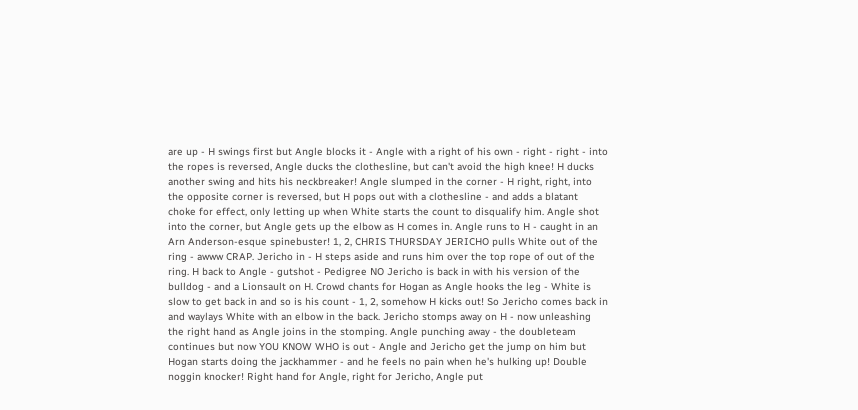are up - H swings first but Angle blocks it - Angle with a right of his own - right - right - into the ropes is reversed, Angle ducks the clothesline, but can't avoid the high knee! H ducks another swing and hits his neckbreaker! Angle slumped in the corner - H right, right, into the opposite corner is reversed, but H pops out with a clothesline - and adds a blatant choke for effect, only letting up when White starts the count to disqualify him. Angle shot into the corner, but Angle gets up the elbow as H comes in. Angle runs to H - caught in an Arn Anderson-esque spinebuster! 1, 2, CHRIS THURSDAY JERICHO pulls White out of the ring - awww CRAP. Jericho in - H steps aside and runs him over the top rope of out of the ring. H back to Angle - gutshot - Pedigree NO Jericho is back in with his version of the bulldog - and a Lionsault on H. Crowd chants for Hogan as Angle hooks the leg - White is slow to get back in and so is his count - 1, 2, somehow H kicks out! So Jericho comes back in and waylays White with an elbow in the back. Jericho stomps away on H - now unleashing the right hand as Angle joins in the stomping. Angle punching away - the doubleteam continues but now YOU KNOW WHO is out - Angle and Jericho get the jump on him but Hogan starts doing the jackhammer - and he feels no pain when he's hulking up! Double noggin knocker! Right hand for Angle, right for Jericho, Angle put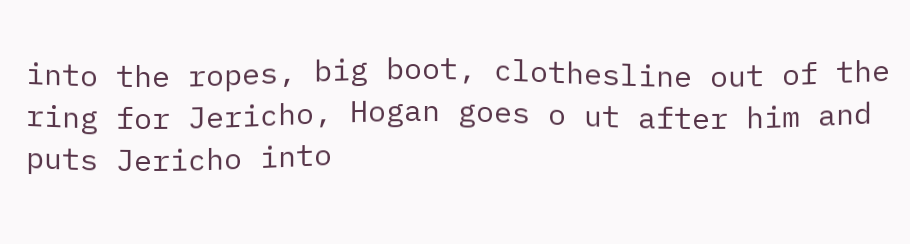into the ropes, big boot, clothesline out of the ring for Jericho, Hogan goes o ut after him and puts Jericho into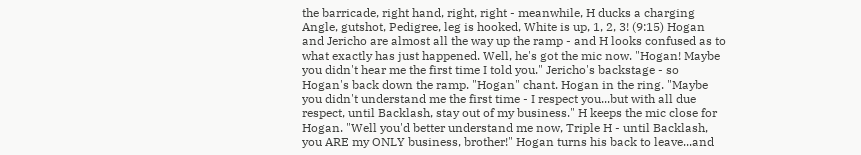the barricade, right hand, right, right - meanwhile, H ducks a charging Angle, gutshot, Pedigree, leg is hooked, White is up, 1, 2, 3! (9:15) Hogan and Jericho are almost all the way up the ramp - and H looks confused as to what exactly has just happened. Well, he's got the mic now. "Hogan! Maybe you didn't hear me the first time I told you." Jericho's backstage - so Hogan's back down the ramp. "Hogan" chant. Hogan in the ring. "Maybe you didn't understand me the first time - I respect you...but with all due respect, until Backlash, stay out of my business." H keeps the mic close for Hogan. "Well you'd better understand me now, Triple H - until Backlash, you ARE my ONLY business, brother!" Hogan turns his back to leave...and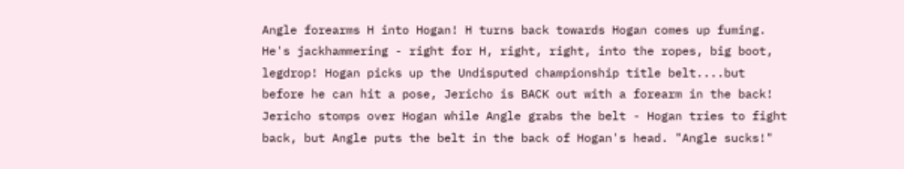Angle forearms H into Hogan! H turns back towards Hogan comes up fuming. He's jackhammering - right for H, right, right, into the ropes, big boot, legdrop! Hogan picks up the Undisputed championship title belt....but before he can hit a pose, Jericho is BACK out with a forearm in the back! Jericho stomps over Hogan while Angle grabs the belt - Hogan tries to fight back, but Angle puts the belt in the back of Hogan's head. "Angle sucks!"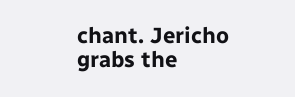chant. Jericho grabs the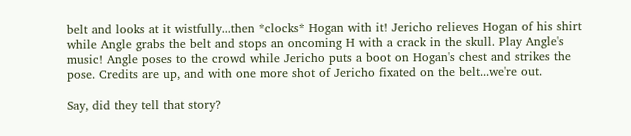belt and looks at it wistfully...then *clocks* Hogan with it! Jericho relieves Hogan of his shirt while Angle grabs the belt and stops an oncoming H with a crack in the skull. Play Angle's music! Angle poses to the crowd while Jericho puts a boot on Hogan's chest and strikes the pose. Credits are up, and with one more shot of Jericho fixated on the belt...we're out.

Say, did they tell that story?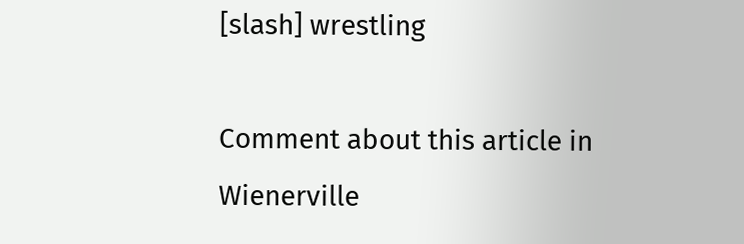[slash] wrestling

Comment about this article in Wienerville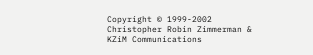Copyright © 1999-2002 Christopher Robin Zimmerman & KZiM Communications